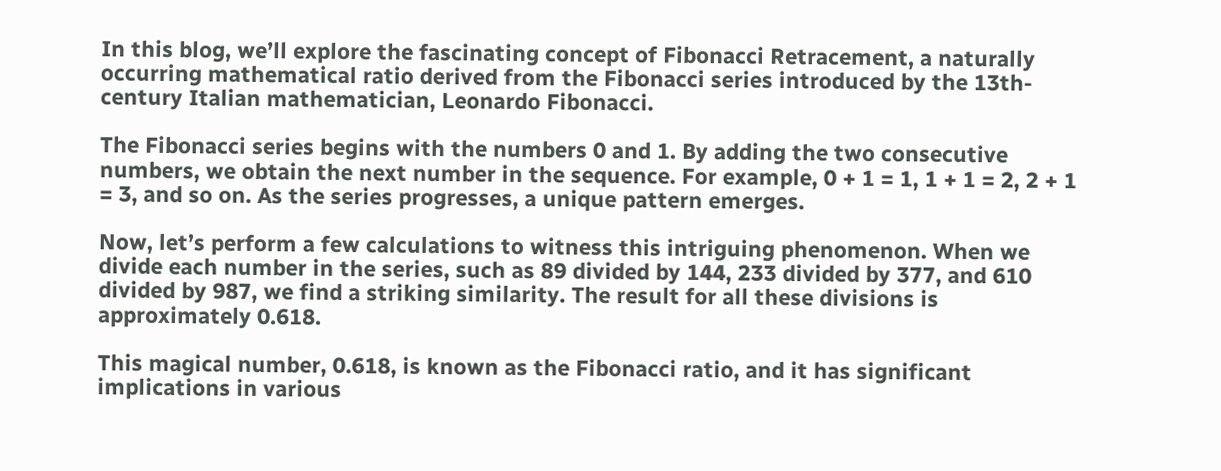In this blog, we’ll explore the fascinating concept of Fibonacci Retracement, a naturally occurring mathematical ratio derived from the Fibonacci series introduced by the 13th-century Italian mathematician, Leonardo Fibonacci.

The Fibonacci series begins with the numbers 0 and 1. By adding the two consecutive numbers, we obtain the next number in the sequence. For example, 0 + 1 = 1, 1 + 1 = 2, 2 + 1 = 3, and so on. As the series progresses, a unique pattern emerges.

Now, let’s perform a few calculations to witness this intriguing phenomenon. When we divide each number in the series, such as 89 divided by 144, 233 divided by 377, and 610 divided by 987, we find a striking similarity. The result for all these divisions is approximately 0.618.

This magical number, 0.618, is known as the Fibonacci ratio, and it has significant implications in various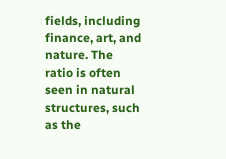fields, including finance, art, and nature. The ratio is often seen in natural structures, such as the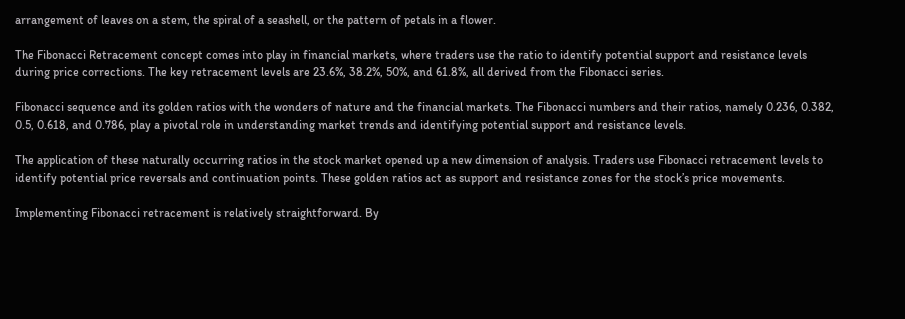arrangement of leaves on a stem, the spiral of a seashell, or the pattern of petals in a flower.

The Fibonacci Retracement concept comes into play in financial markets, where traders use the ratio to identify potential support and resistance levels during price corrections. The key retracement levels are 23.6%, 38.2%, 50%, and 61.8%, all derived from the Fibonacci series.

Fibonacci sequence and its golden ratios with the wonders of nature and the financial markets. The Fibonacci numbers and their ratios, namely 0.236, 0.382, 0.5, 0.618, and 0.786, play a pivotal role in understanding market trends and identifying potential support and resistance levels.

The application of these naturally occurring ratios in the stock market opened up a new dimension of analysis. Traders use Fibonacci retracement levels to identify potential price reversals and continuation points. These golden ratios act as support and resistance zones for the stock’s price movements.

Implementing Fibonacci retracement is relatively straightforward. By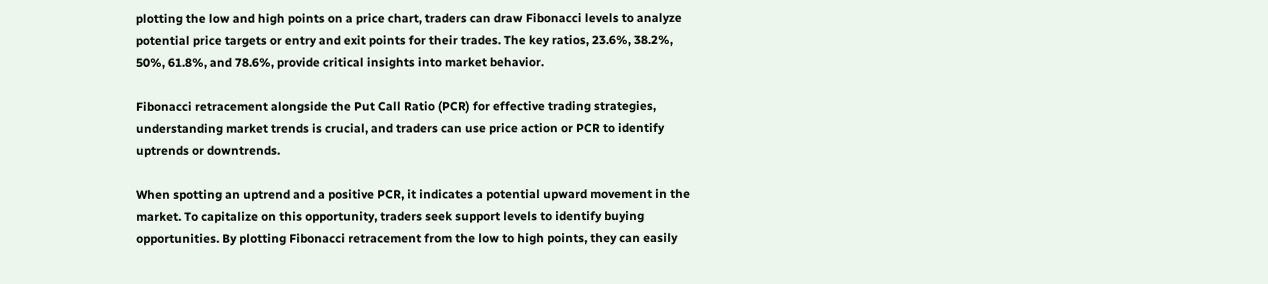plotting the low and high points on a price chart, traders can draw Fibonacci levels to analyze potential price targets or entry and exit points for their trades. The key ratios, 23.6%, 38.2%, 50%, 61.8%, and 78.6%, provide critical insights into market behavior.

Fibonacci retracement alongside the Put Call Ratio (PCR) for effective trading strategies, understanding market trends is crucial, and traders can use price action or PCR to identify uptrends or downtrends.

When spotting an uptrend and a positive PCR, it indicates a potential upward movement in the market. To capitalize on this opportunity, traders seek support levels to identify buying opportunities. By plotting Fibonacci retracement from the low to high points, they can easily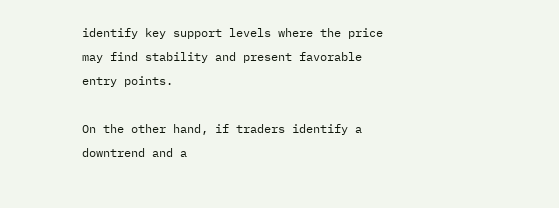identify key support levels where the price may find stability and present favorable entry points.

On the other hand, if traders identify a downtrend and a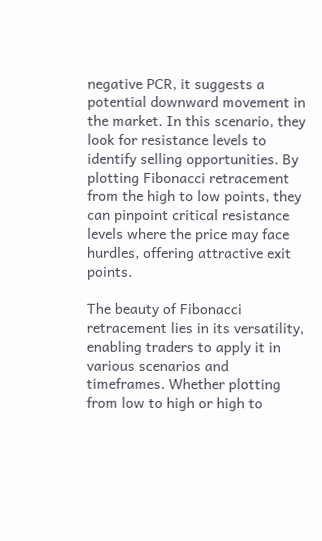negative PCR, it suggests a potential downward movement in the market. In this scenario, they look for resistance levels to identify selling opportunities. By plotting Fibonacci retracement from the high to low points, they can pinpoint critical resistance levels where the price may face hurdles, offering attractive exit points.

The beauty of Fibonacci retracement lies in its versatility, enabling traders to apply it in various scenarios and timeframes. Whether plotting from low to high or high to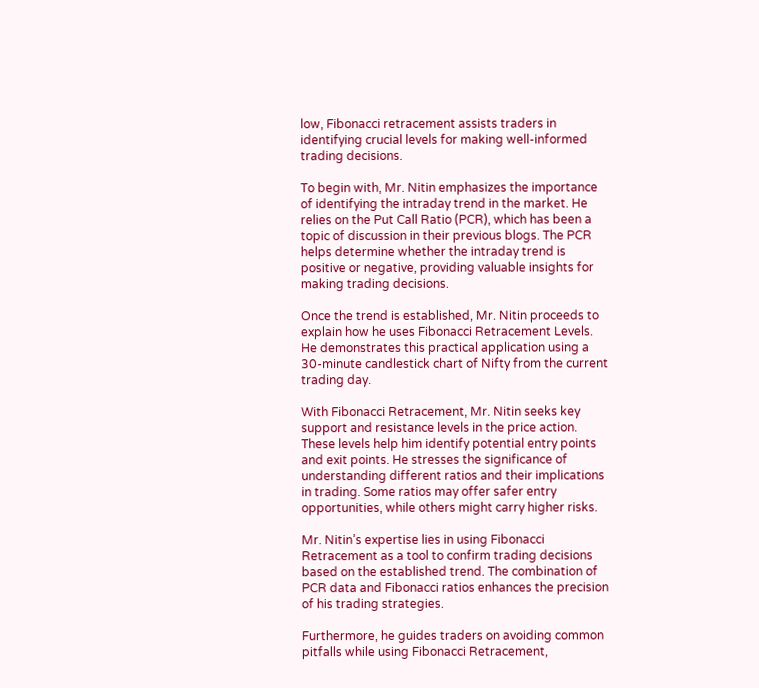low, Fibonacci retracement assists traders in identifying crucial levels for making well-informed trading decisions.

To begin with, Mr. Nitin emphasizes the importance of identifying the intraday trend in the market. He relies on the Put Call Ratio (PCR), which has been a topic of discussion in their previous blogs. The PCR helps determine whether the intraday trend is positive or negative, providing valuable insights for making trading decisions.

Once the trend is established, Mr. Nitin proceeds to explain how he uses Fibonacci Retracement Levels. He demonstrates this practical application using a 30-minute candlestick chart of Nifty from the current trading day.

With Fibonacci Retracement, Mr. Nitin seeks key support and resistance levels in the price action. These levels help him identify potential entry points and exit points. He stresses the significance of understanding different ratios and their implications in trading. Some ratios may offer safer entry opportunities, while others might carry higher risks.

Mr. Nitin’s expertise lies in using Fibonacci Retracement as a tool to confirm trading decisions based on the established trend. The combination of PCR data and Fibonacci ratios enhances the precision of his trading strategies.

Furthermore, he guides traders on avoiding common pitfalls while using Fibonacci Retracement,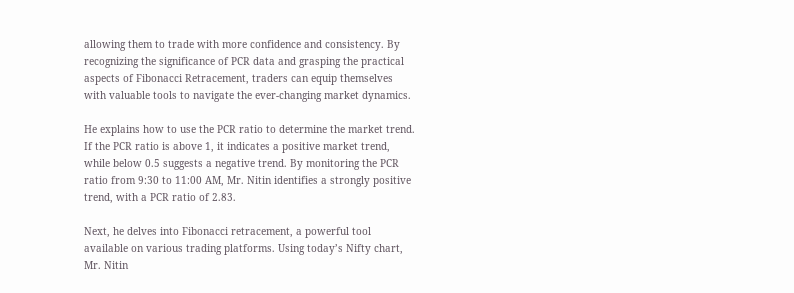allowing them to trade with more confidence and consistency. By recognizing the significance of PCR data and grasping the practical aspects of Fibonacci Retracement, traders can equip themselves with valuable tools to navigate the ever-changing market dynamics.

He explains how to use the PCR ratio to determine the market trend. If the PCR ratio is above 1, it indicates a positive market trend, while below 0.5 suggests a negative trend. By monitoring the PCR ratio from 9:30 to 11:00 AM, Mr. Nitin identifies a strongly positive trend, with a PCR ratio of 2.83.

Next, he delves into Fibonacci retracement, a powerful tool available on various trading platforms. Using today’s Nifty chart, Mr. Nitin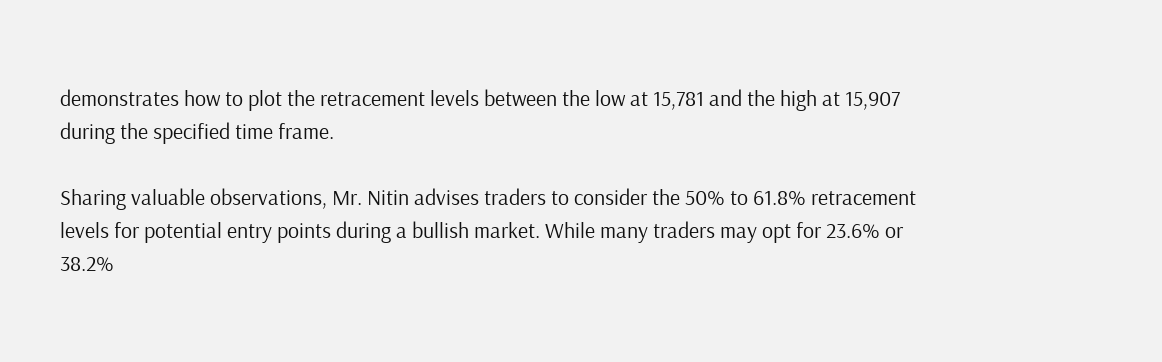demonstrates how to plot the retracement levels between the low at 15,781 and the high at 15,907 during the specified time frame.

Sharing valuable observations, Mr. Nitin advises traders to consider the 50% to 61.8% retracement levels for potential entry points during a bullish market. While many traders may opt for 23.6% or 38.2%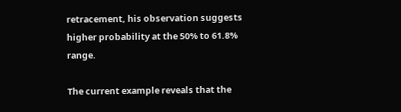retracement, his observation suggests higher probability at the 50% to 61.8% range.

The current example reveals that the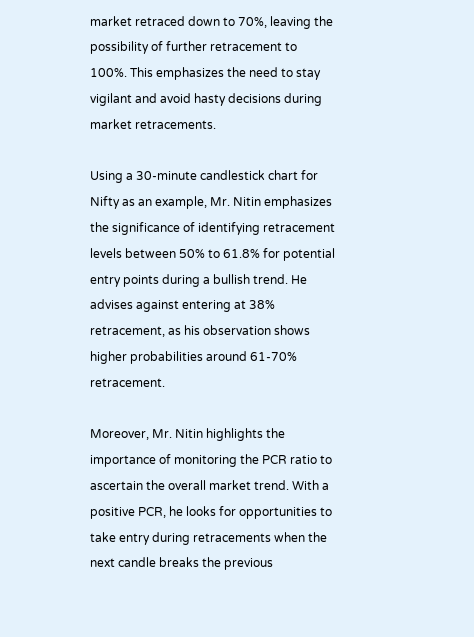market retraced down to 70%, leaving the possibility of further retracement to 100%. This emphasizes the need to stay vigilant and avoid hasty decisions during market retracements.

Using a 30-minute candlestick chart for Nifty as an example, Mr. Nitin emphasizes the significance of identifying retracement levels between 50% to 61.8% for potential entry points during a bullish trend. He advises against entering at 38% retracement, as his observation shows higher probabilities around 61-70% retracement.

Moreover, Mr. Nitin highlights the importance of monitoring the PCR ratio to ascertain the overall market trend. With a positive PCR, he looks for opportunities to take entry during retracements when the next candle breaks the previous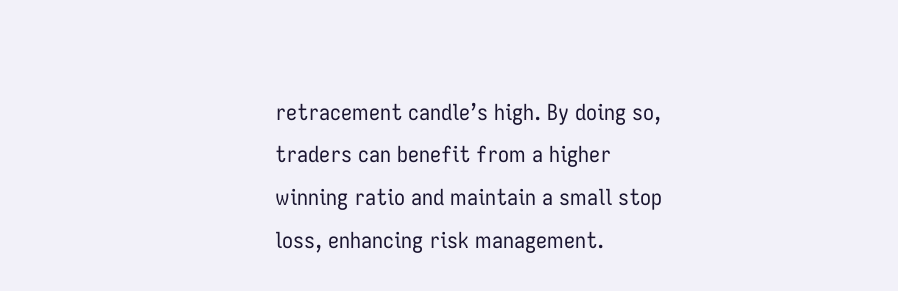retracement candle’s high. By doing so, traders can benefit from a higher winning ratio and maintain a small stop loss, enhancing risk management.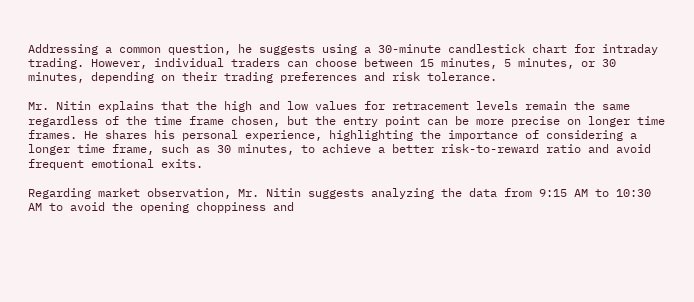Addressing a common question, he suggests using a 30-minute candlestick chart for intraday trading. However, individual traders can choose between 15 minutes, 5 minutes, or 30 minutes, depending on their trading preferences and risk tolerance.

Mr. Nitin explains that the high and low values for retracement levels remain the same regardless of the time frame chosen, but the entry point can be more precise on longer time frames. He shares his personal experience, highlighting the importance of considering a longer time frame, such as 30 minutes, to achieve a better risk-to-reward ratio and avoid frequent emotional exits.

Regarding market observation, Mr. Nitin suggests analyzing the data from 9:15 AM to 10:30 AM to avoid the opening choppiness and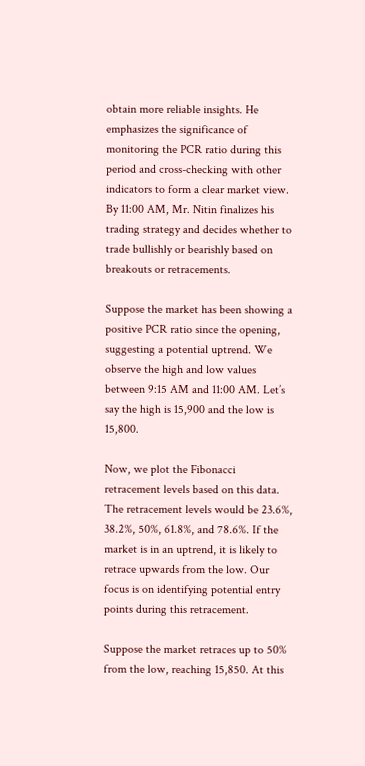obtain more reliable insights. He emphasizes the significance of monitoring the PCR ratio during this period and cross-checking with other indicators to form a clear market view. By 11:00 AM, Mr. Nitin finalizes his trading strategy and decides whether to trade bullishly or bearishly based on breakouts or retracements.

Suppose the market has been showing a positive PCR ratio since the opening, suggesting a potential uptrend. We observe the high and low values between 9:15 AM and 11:00 AM. Let’s say the high is 15,900 and the low is 15,800.

Now, we plot the Fibonacci retracement levels based on this data. The retracement levels would be 23.6%, 38.2%, 50%, 61.8%, and 78.6%. If the market is in an uptrend, it is likely to retrace upwards from the low. Our focus is on identifying potential entry points during this retracement.

Suppose the market retraces up to 50% from the low, reaching 15,850. At this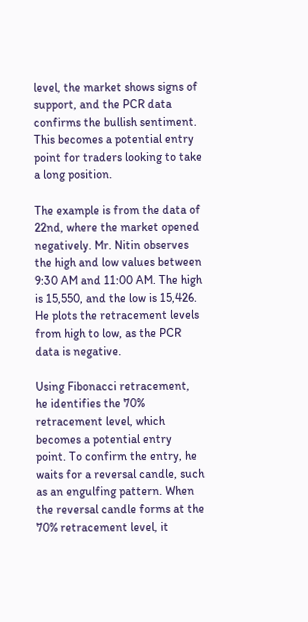level, the market shows signs of support, and the PCR data confirms the bullish sentiment. This becomes a potential entry point for traders looking to take a long position.

The example is from the data of 22nd, where the market opened negatively. Mr. Nitin observes the high and low values between 9:30 AM and 11:00 AM. The high is 15,550, and the low is 15,426. He plots the retracement levels from high to low, as the PCR data is negative.

Using Fibonacci retracement, he identifies the 70% retracement level, which becomes a potential entry point. To confirm the entry, he waits for a reversal candle, such as an engulfing pattern. When the reversal candle forms at the 70% retracement level, it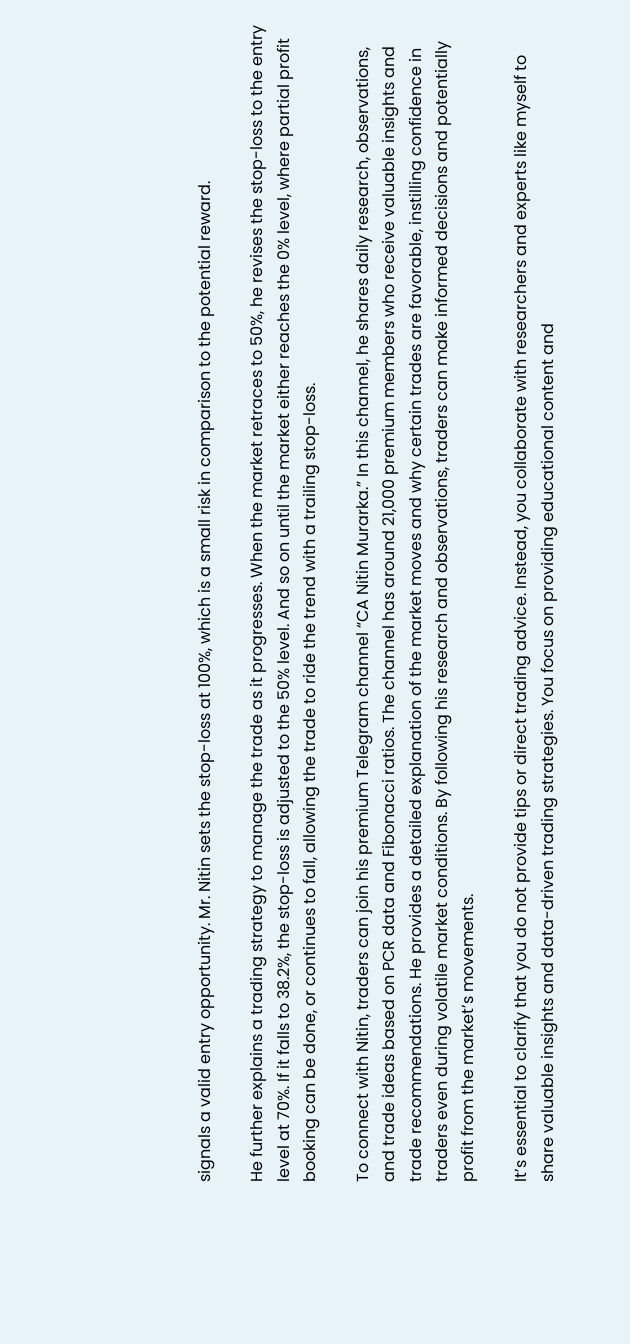signals a valid entry opportunity. Mr. Nitin sets the stop-loss at 100%, which is a small risk in comparison to the potential reward.

He further explains a trading strategy to manage the trade as it progresses. When the market retraces to 50%, he revises the stop-loss to the entry level at 70%. If it falls to 38.2%, the stop-loss is adjusted to the 50% level. And so on until the market either reaches the 0% level, where partial profit booking can be done, or continues to fall, allowing the trade to ride the trend with a trailing stop-loss.

To connect with Nitin, traders can join his premium Telegram channel “CA Nitin Murarka.” In this channel, he shares daily research, observations, and trade ideas based on PCR data and Fibonacci ratios. The channel has around 21,000 premium members who receive valuable insights and trade recommendations. He provides a detailed explanation of the market moves and why certain trades are favorable, instilling confidence in traders even during volatile market conditions. By following his research and observations, traders can make informed decisions and potentially profit from the market’s movements.

It’s essential to clarify that you do not provide tips or direct trading advice. Instead, you collaborate with researchers and experts like myself to share valuable insights and data-driven trading strategies. You focus on providing educational content and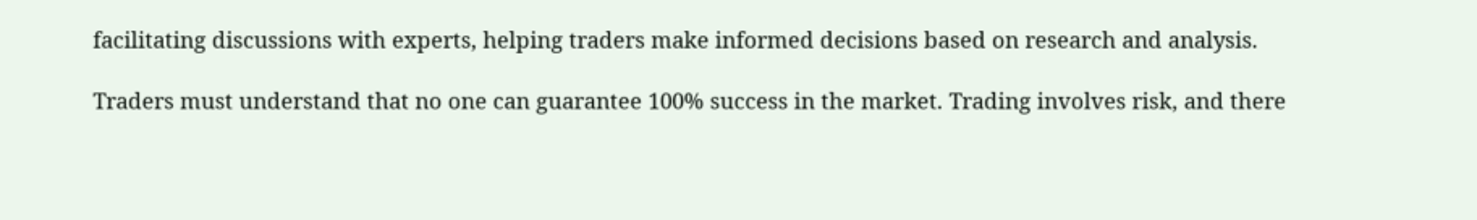facilitating discussions with experts, helping traders make informed decisions based on research and analysis.

Traders must understand that no one can guarantee 100% success in the market. Trading involves risk, and there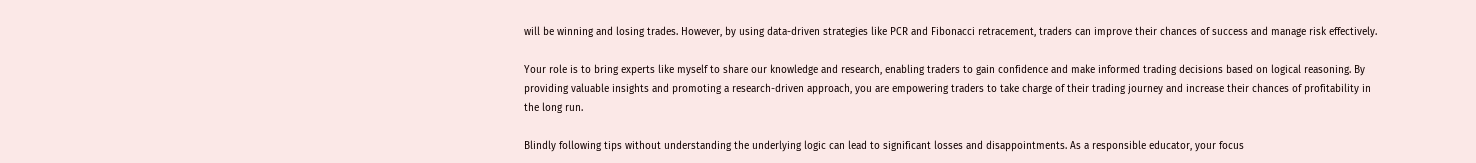will be winning and losing trades. However, by using data-driven strategies like PCR and Fibonacci retracement, traders can improve their chances of success and manage risk effectively.

Your role is to bring experts like myself to share our knowledge and research, enabling traders to gain confidence and make informed trading decisions based on logical reasoning. By providing valuable insights and promoting a research-driven approach, you are empowering traders to take charge of their trading journey and increase their chances of profitability in the long run.

Blindly following tips without understanding the underlying logic can lead to significant losses and disappointments. As a responsible educator, your focus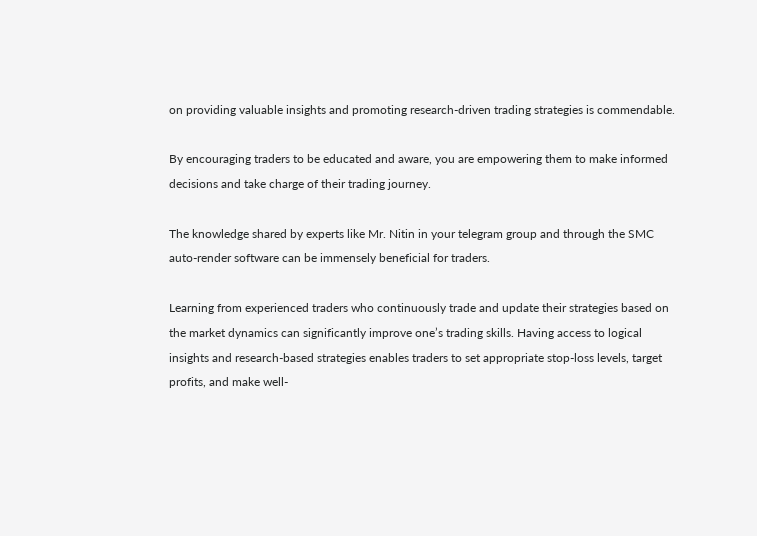on providing valuable insights and promoting research-driven trading strategies is commendable.

By encouraging traders to be educated and aware, you are empowering them to make informed decisions and take charge of their trading journey.

The knowledge shared by experts like Mr. Nitin in your telegram group and through the SMC auto-render software can be immensely beneficial for traders.

Learning from experienced traders who continuously trade and update their strategies based on the market dynamics can significantly improve one’s trading skills. Having access to logical insights and research-based strategies enables traders to set appropriate stop-loss levels, target profits, and make well-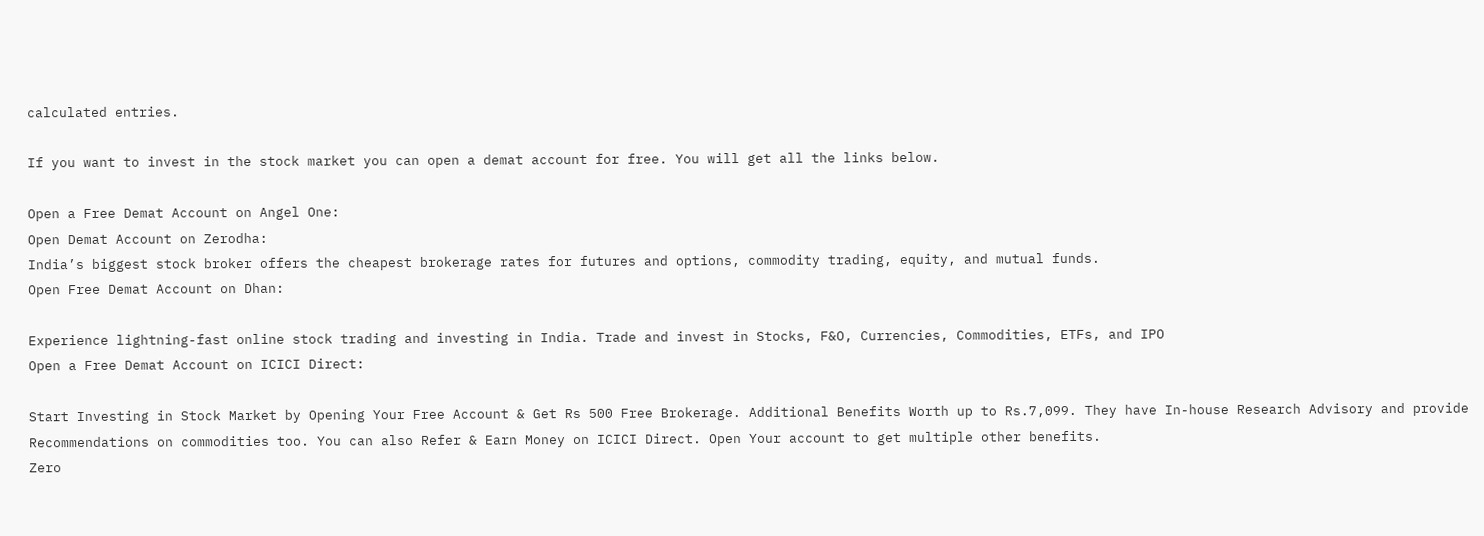calculated entries.

If you want to invest in the stock market you can open a demat account for free. You will get all the links below.

Open a Free Demat Account on Angel One:
Open Demat Account on Zerodha:
India’s biggest stock broker offers the cheapest brokerage rates for futures and options, commodity trading, equity, and mutual funds.
Open Free Demat Account on Dhan:

Experience lightning-fast online stock trading and investing in India. Trade and invest in Stocks, F&O, Currencies, Commodities, ETFs, and IPO
Open a Free Demat Account on ICICI Direct:

Start Investing in Stock Market by Opening Your Free Account & Get Rs 500 Free Brokerage. Additional Benefits Worth up to Rs.7,099. They have In-house Research Advisory and provide Recommendations on commodities too. You can also Refer & Earn Money on ICICI Direct. Open Your account to get multiple other benefits.
Zero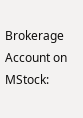Brokerage Account on MStock: